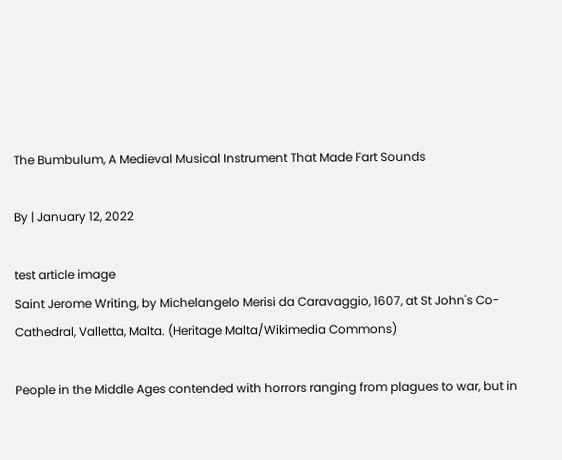The Bumbulum, A Medieval Musical Instrument That Made Fart Sounds

By | January 12, 2022

test article image
Saint Jerome Writing, by Michelangelo Merisi da Caravaggio, 1607, at St John's Co-Cathedral, Valletta, Malta. (Heritage Malta/Wikimedia Commons)

People in the Middle Ages contended with horrors ranging from plagues to war, but in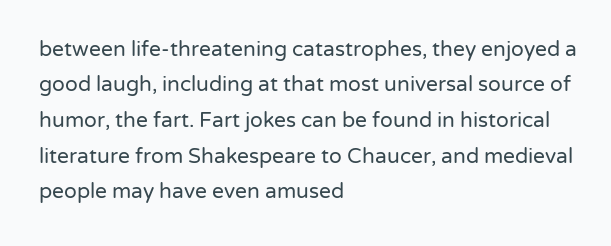between life-threatening catastrophes, they enjoyed a good laugh, including at that most universal source of humor, the fart. Fart jokes can be found in historical literature from Shakespeare to Chaucer, and medieval people may have even amused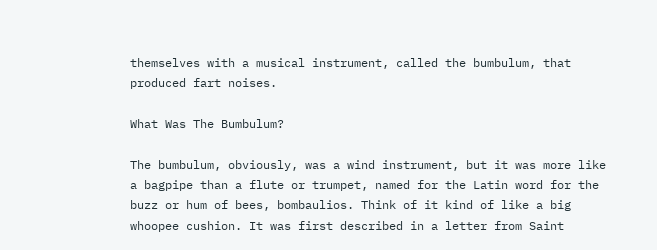themselves with a musical instrument, called the bumbulum, that produced fart noises.

What Was The Bumbulum?

The bumbulum, obviously, was a wind instrument, but it was more like a bagpipe than a flute or trumpet, named for the Latin word for the buzz or hum of bees, bombaulios. Think of it kind of like a big whoopee cushion. It was first described in a letter from Saint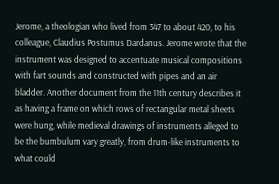Jerome, a theologian who lived from 347 to about 420, to his colleague, Claudius Postumus Dardanus. Jerome wrote that the instrument was designed to accentuate musical compositions with fart sounds and constructed with pipes and an air bladder. Another document from the 11th century describes it as having a frame on which rows of rectangular metal sheets were hung, while medieval drawings of instruments alleged to be the bumbulum vary greatly, from drum-like instruments to what could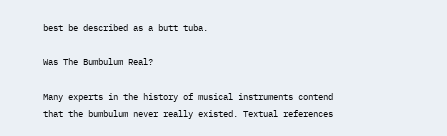best be described as a butt tuba.

Was The Bumbulum Real?

Many experts in the history of musical instruments contend that the bumbulum never really existed. Textual references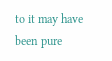to it may have been pure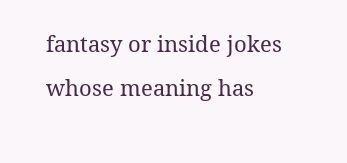fantasy or inside jokes whose meaning has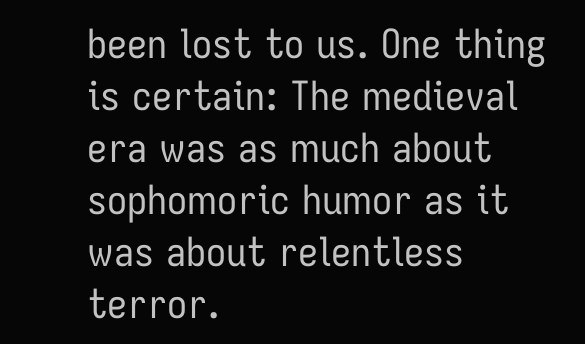been lost to us. One thing is certain: The medieval era was as much about sophomoric humor as it was about relentless terror.